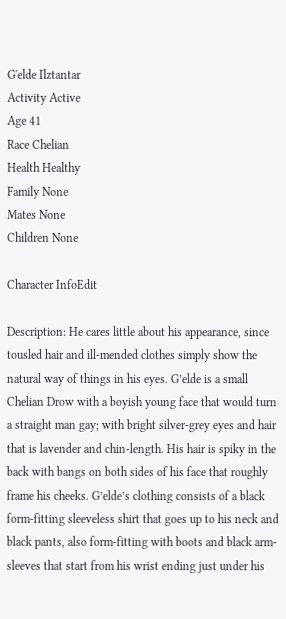G'elde Ilztantar
Activity Active
Age 41
Race Chelian
Health Healthy
Family None
Mates None
Children None

Character InfoEdit

Description: He cares little about his appearance, since tousled hair and ill-mended clothes simply show the natural way of things in his eyes. G’elde is a small Chelian Drow with a boyish young face that would turn a straight man gay; with bright silver-grey eyes and hair that is lavender and chin-length. His hair is spiky in the back with bangs on both sides of his face that roughly frame his cheeks. G’elde’s clothing consists of a black form-fitting sleeveless shirt that goes up to his neck and black pants, also form-fitting with boots and black arm-sleeves that start from his wrist ending just under his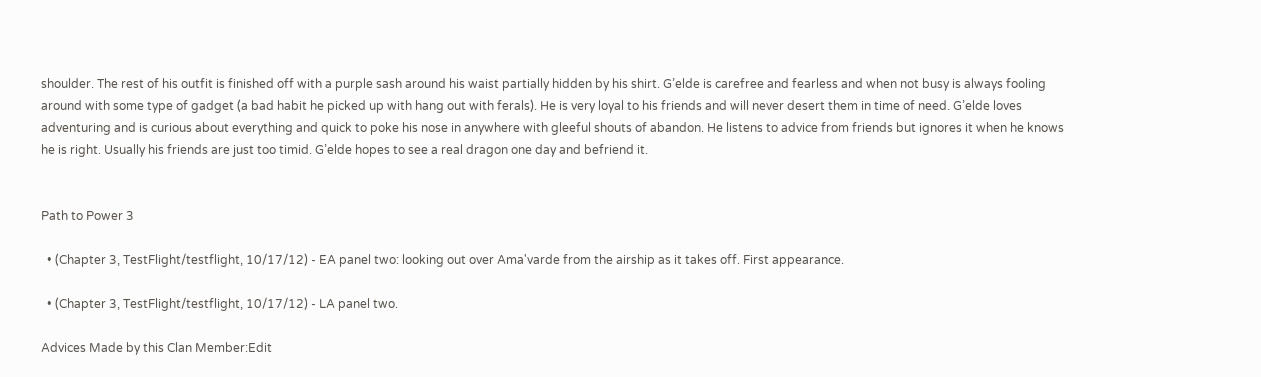shoulder. The rest of his outfit is finished off with a purple sash around his waist partially hidden by his shirt. G’elde is carefree and fearless and when not busy is always fooling around with some type of gadget (a bad habit he picked up with hang out with ferals). He is very loyal to his friends and will never desert them in time of need. G’elde loves adventuring and is curious about everything and quick to poke his nose in anywhere with gleeful shouts of abandon. He listens to advice from friends but ignores it when he knows he is right. Usually his friends are just too timid. G’elde hopes to see a real dragon one day and befriend it.


Path to Power 3

  • (Chapter 3, TestFlight/testflight, 10/17/12) - EA panel two: looking out over Ama'varde from the airship as it takes off. First appearance.

  • (Chapter 3, TestFlight/testflight, 10/17/12) - LA panel two.

Advices Made by this Clan Member:Edit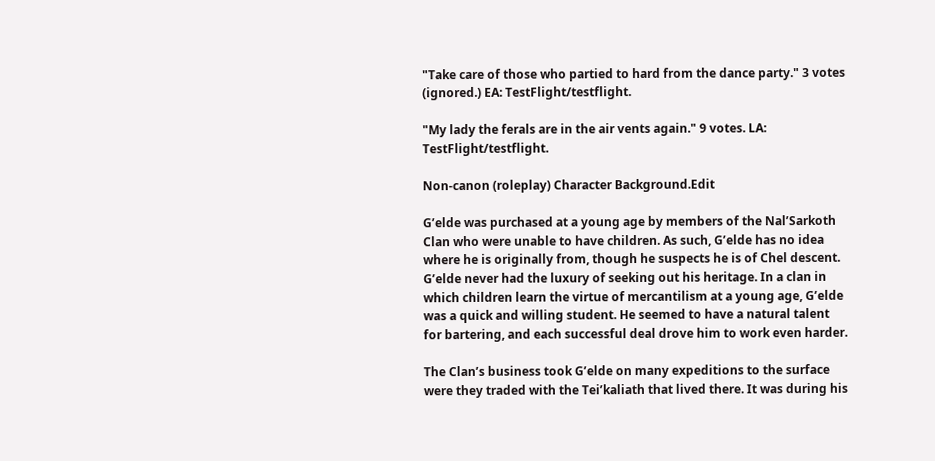"Take care of those who partied to hard from the dance party." 3 votes (ignored.) EA: TestFlight/testflight.

"My lady the ferals are in the air vents again." 9 votes. LA: TestFlight/testflight.

Non-canon (roleplay) Character Background.Edit

G’elde was purchased at a young age by members of the Nal’Sarkoth Clan who were unable to have children. As such, G’elde has no idea where he is originally from, though he suspects he is of Chel descent. G’elde never had the luxury of seeking out his heritage. In a clan in which children learn the virtue of mercantilism at a young age, G’elde was a quick and willing student. He seemed to have a natural talent for bartering, and each successful deal drove him to work even harder.

The Clan’s business took G’elde on many expeditions to the surface were they traded with the Tei’kaliath that lived there. It was during his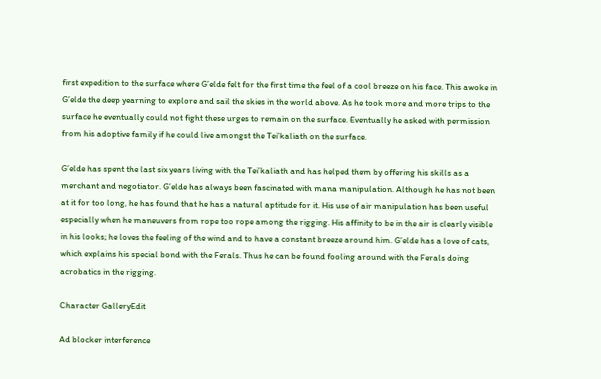first expedition to the surface where G’elde felt for the first time the feel of a cool breeze on his face. This awoke in G’elde the deep yearning to explore and sail the skies in the world above. As he took more and more trips to the surface he eventually could not fight these urges to remain on the surface. Eventually he asked with permission from his adoptive family if he could live amongst the Tei’kaliath on the surface.

G’elde has spent the last six years living with the Tei’kaliath and has helped them by offering his skills as a merchant and negotiator. G’elde has always been fascinated with mana manipulation. Although he has not been at it for too long, he has found that he has a natural aptitude for it. His use of air manipulation has been useful especially when he maneuvers from rope too rope among the rigging. His affinity to be in the air is clearly visible in his looks; he loves the feeling of the wind and to have a constant breeze around him. G’elde has a love of cats, which explains his special bond with the Ferals. Thus he can be found fooling around with the Ferals doing acrobatics in the rigging.

Character GalleryEdit

Ad blocker interference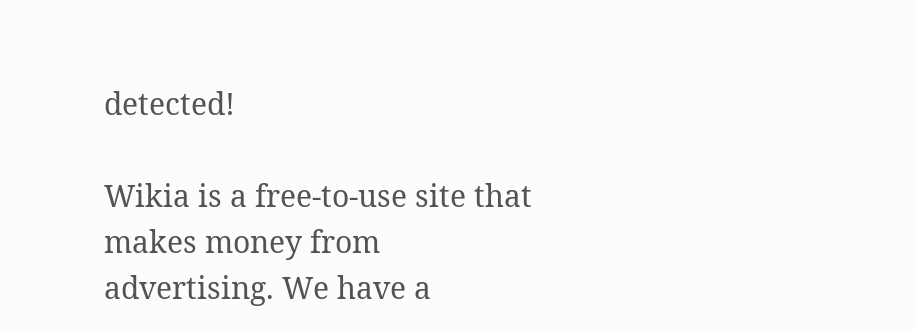detected!

Wikia is a free-to-use site that makes money from advertising. We have a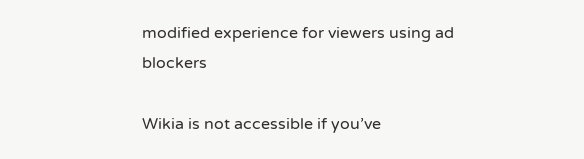modified experience for viewers using ad blockers

Wikia is not accessible if you’ve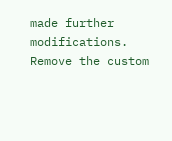made further modifications. Remove the custom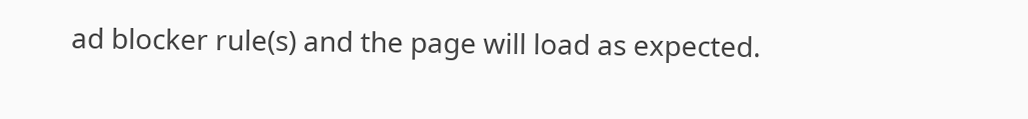ad blocker rule(s) and the page will load as expected.